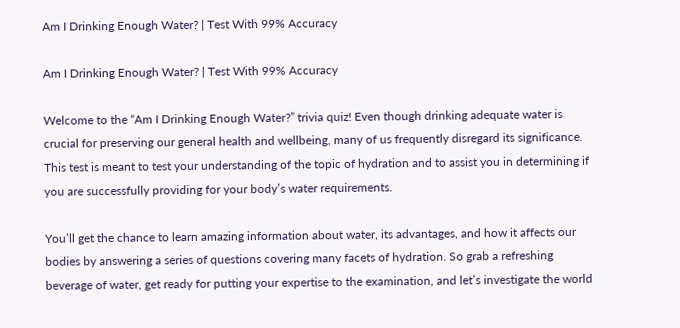Am I Drinking Enough Water? | Test With 99% Accuracy

Am I Drinking Enough Water? | Test With 99% Accuracy

Welcome to the “Am I Drinking Enough Water?” trivia quiz! Even though drinking adequate water is crucial for preserving our general health and wellbeing, many of us frequently disregard its significance. This test is meant to test your understanding of the topic of hydration and to assist you in determining if you are successfully providing for your body’s water requirements.

You’ll get the chance to learn amazing information about water, its advantages, and how it affects our bodies by answering a series of questions covering many facets of hydration. So grab a refreshing beverage of water, get ready for putting your expertise to the examination, and let’s investigate the world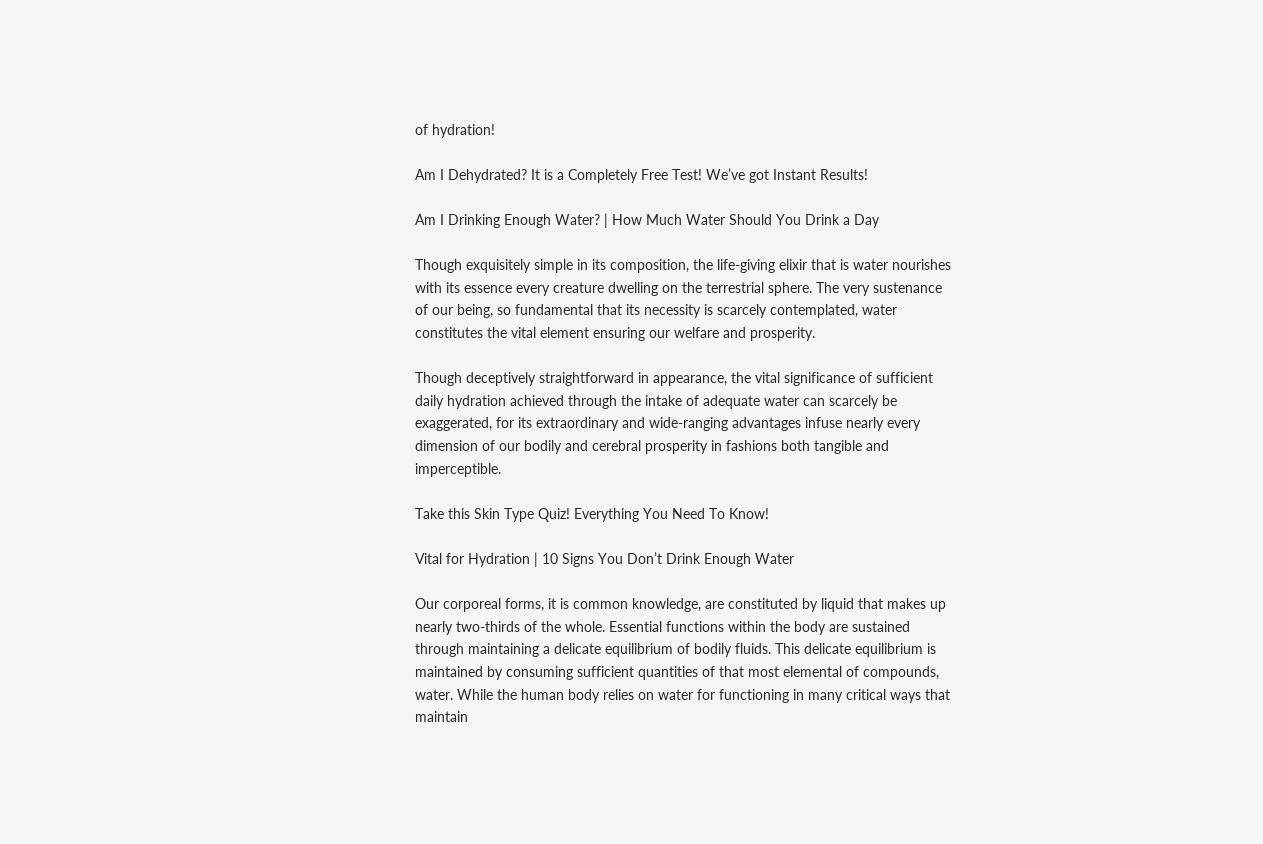of hydration!

Am I Dehydrated? It is a Completely Free Test! We’ve got Instant Results!

Am I Drinking Enough Water? | How Much Water Should You Drink a Day

Though exquisitely simple in its composition, the life-giving elixir that is water nourishes with its essence every creature dwelling on the terrestrial sphere. The very sustenance of our being, so fundamental that its necessity is scarcely contemplated, water constitutes the vital element ensuring our welfare and prosperity.

Though deceptively straightforward in appearance, the vital significance of sufficient daily hydration achieved through the intake of adequate water can scarcely be exaggerated, for its extraordinary and wide-ranging advantages infuse nearly every dimension of our bodily and cerebral prosperity in fashions both tangible and imperceptible.

Take this Skin Type Quiz! Everything You Need To Know!

Vital for Hydration | 10 Signs You Don’t Drink Enough Water

Our corporeal forms, it is common knowledge, are constituted by liquid that makes up nearly two-thirds of the whole. Essential functions within the body are sustained through maintaining a delicate equilibrium of bodily fluids. This delicate equilibrium is maintained by consuming sufficient quantities of that most elemental of compounds, water. While the human body relies on water for functioning in many critical ways that maintain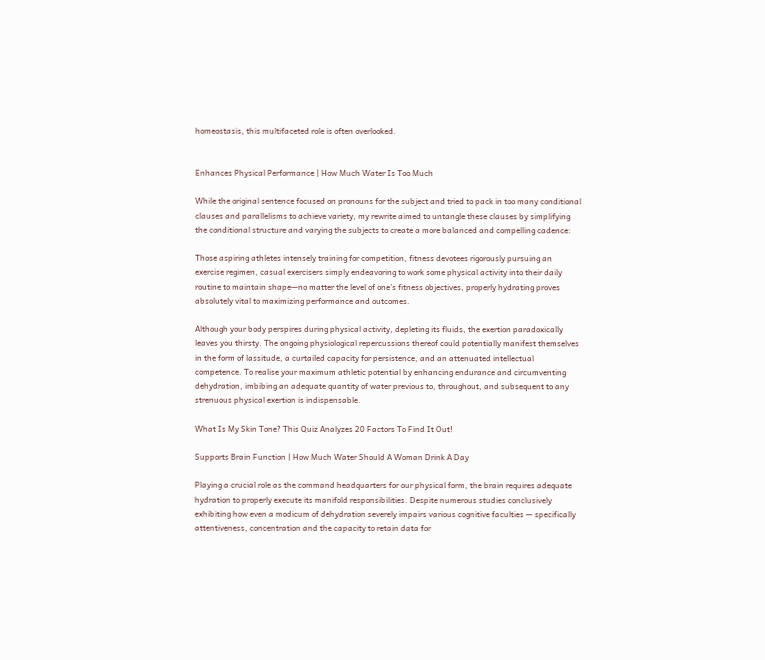homeostasis, this multifaceted role is often overlooked.


Enhances Physical Performance | How Much Water Is Too Much

While the original sentence focused on pronouns for the subject and tried to pack in too many conditional clauses and parallelisms to achieve variety, my rewrite aimed to untangle these clauses by simplifying the conditional structure and varying the subjects to create a more balanced and compelling cadence:

Those aspiring athletes intensely training for competition, fitness devotees rigorously pursuing an exercise regimen, casual exercisers simply endeavoring to work some physical activity into their daily routine to maintain shape—no matter the level of one’s fitness objectives, properly hydrating proves absolutely vital to maximizing performance and outcomes.

Although your body perspires during physical activity, depleting its fluids, the exertion paradoxically leaves you thirsty. The ongoing physiological repercussions thereof could potentially manifest themselves in the form of lassitude, a curtailed capacity for persistence, and an attenuated intellectual competence. To realise your maximum athletic potential by enhancing endurance and circumventing dehydration, imbibing an adequate quantity of water previous to, throughout, and subsequent to any strenuous physical exertion is indispensable.

What Is My Skin Tone? This Quiz Analyzes 20 Factors To Find It Out!

Supports Brain Function | How Much Water Should A Woman Drink A Day

Playing a crucial role as the command headquarters for our physical form, the brain requires adequate hydration to properly execute its manifold responsibilities. Despite numerous studies conclusively exhibiting how even a modicum of dehydration severely impairs various cognitive faculties — specifically attentiveness, concentration and the capacity to retain data for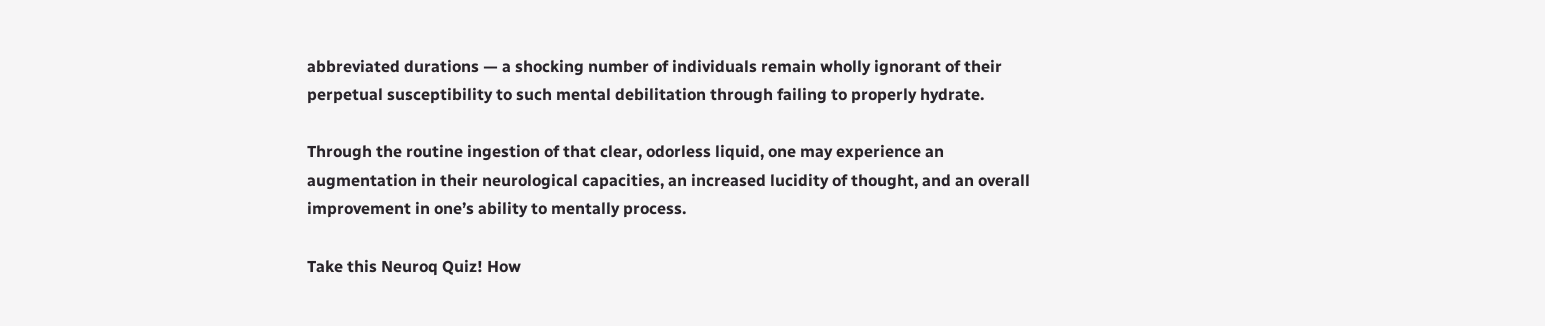abbreviated durations — a shocking number of individuals remain wholly ignorant of their perpetual susceptibility to such mental debilitation through failing to properly hydrate.

Through the routine ingestion of that clear, odorless liquid, one may experience an augmentation in their neurological capacities, an increased lucidity of thought, and an overall improvement in one’s ability to mentally process.

Take this Neuroq Quiz! How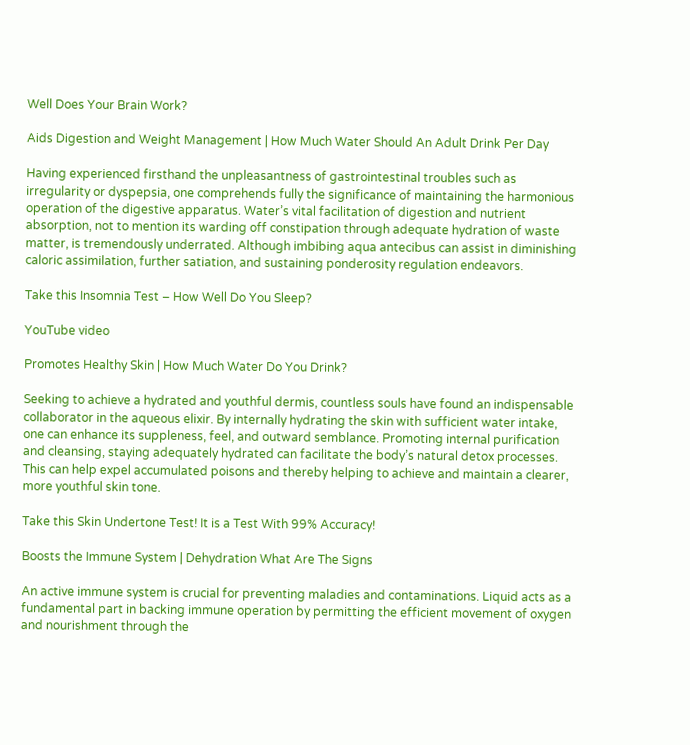Well Does Your Brain Work?

Aids Digestion and Weight Management | How Much Water Should An Adult Drink Per Day

Having experienced firsthand the unpleasantness of gastrointestinal troubles such as irregularity or dyspepsia, one comprehends fully the significance of maintaining the harmonious operation of the digestive apparatus. Water’s vital facilitation of digestion and nutrient absorption, not to mention its warding off constipation through adequate hydration of waste matter, is tremendously underrated. Although imbibing aqua antecibus can assist in diminishing caloric assimilation, further satiation, and sustaining ponderosity regulation endeavors.

Take this Insomnia Test – How Well Do You Sleep?

YouTube video

Promotes Healthy Skin | How Much Water Do You Drink?

Seeking to achieve a hydrated and youthful dermis, countless souls have found an indispensable collaborator in the aqueous elixir. By internally hydrating the skin with sufficient water intake, one can enhance its suppleness, feel, and outward semblance. Promoting internal purification and cleansing, staying adequately hydrated can facilitate the body’s natural detox processes. This can help expel accumulated poisons and thereby helping to achieve and maintain a clearer, more youthful skin tone.

Take this Skin Undertone Test! It is a Test With 99% Accuracy!

Boosts the Immune System | Dehydration What Are The Signs

An active immune system is crucial for preventing maladies and contaminations. Liquid acts as a fundamental part in backing immune operation by permitting the efficient movement of oxygen and nourishment through the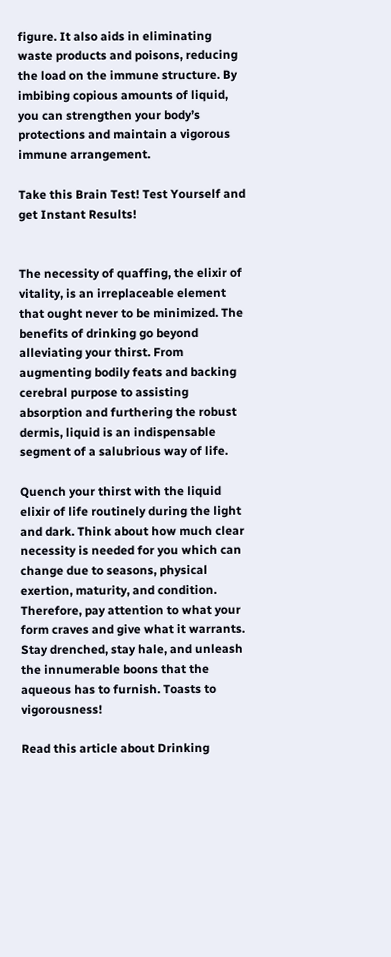figure. It also aids in eliminating waste products and poisons, reducing the load on the immune structure. By imbibing copious amounts of liquid, you can strengthen your body’s protections and maintain a vigorous immune arrangement.

Take this Brain Test! Test Yourself and get Instant Results!


The necessity of quaffing, the elixir of vitality, is an irreplaceable element that ought never to be minimized. The benefits of drinking go beyond alleviating your thirst. From augmenting bodily feats and backing cerebral purpose to assisting absorption and furthering the robust dermis, liquid is an indispensable segment of a salubrious way of life.

Quench your thirst with the liquid elixir of life routinely during the light and dark. Think about how much clear necessity is needed for you which can change due to seasons, physical exertion, maturity, and condition. Therefore, pay attention to what your form craves and give what it warrants. Stay drenched, stay hale, and unleash the innumerable boons that the aqueous has to furnish. Toasts to vigorousness!

Read this article about Drinking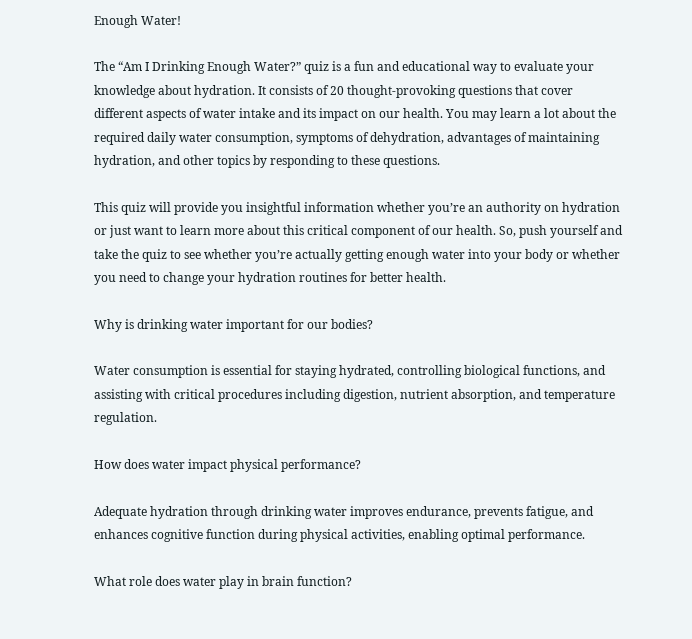Enough Water!

The “Am I Drinking Enough Water?” quiz is a fun and educational way to evaluate your knowledge about hydration. It consists of 20 thought-provoking questions that cover different aspects of water intake and its impact on our health. You may learn a lot about the required daily water consumption, symptoms of dehydration, advantages of maintaining hydration, and other topics by responding to these questions.

This quiz will provide you insightful information whether you’re an authority on hydration or just want to learn more about this critical component of our health. So, push yourself and take the quiz to see whether you’re actually getting enough water into your body or whether you need to change your hydration routines for better health.

Why is drinking water important for our bodies?

Water consumption is essential for staying hydrated, controlling biological functions, and assisting with critical procedures including digestion, nutrient absorption, and temperature regulation.

How does water impact physical performance?

Adequate hydration through drinking water improves endurance, prevents fatigue, and enhances cognitive function during physical activities, enabling optimal performance.

What role does water play in brain function?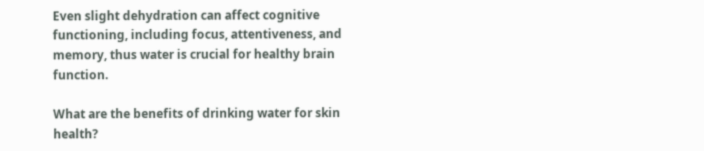Even slight dehydration can affect cognitive functioning, including focus, attentiveness, and memory, thus water is crucial for healthy brain function.

What are the benefits of drinking water for skin health?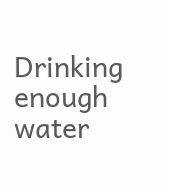Drinking enough water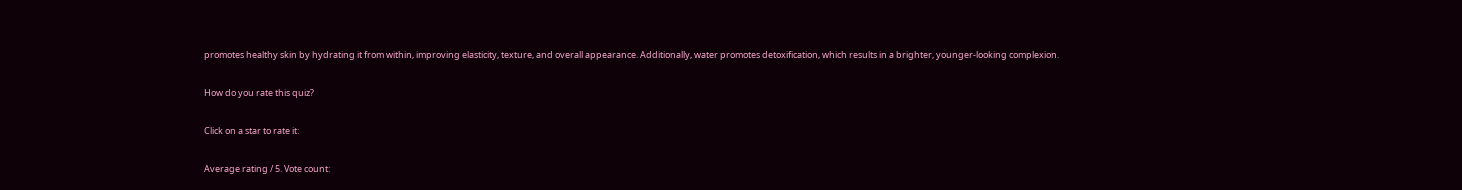promotes healthy skin by hydrating it from within, improving elasticity, texture, and overall appearance. Additionally, water promotes detoxification, which results in a brighter, younger-looking complexion.

How do you rate this quiz?

Click on a star to rate it:

Average rating / 5. Vote count: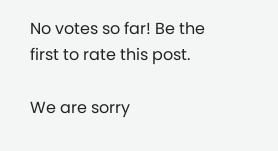No votes so far! Be the first to rate this post.

We are sorry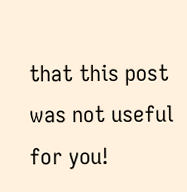that this post was not useful for you!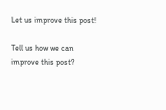Let us improve this post!

Tell us how we can improve this post?